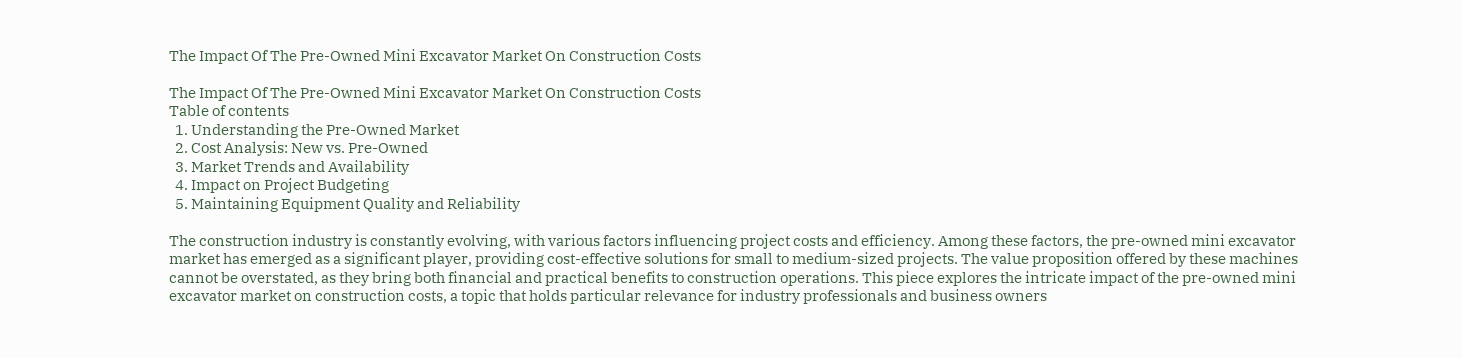The Impact Of The Pre-Owned Mini Excavator Market On Construction Costs

The Impact Of The Pre-Owned Mini Excavator Market On Construction Costs
Table of contents
  1. Understanding the Pre-Owned Market
  2. Cost Analysis: New vs. Pre-Owned
  3. Market Trends and Availability
  4. Impact on Project Budgeting
  5. Maintaining Equipment Quality and Reliability

The construction industry is constantly evolving, with various factors influencing project costs and efficiency. Among these factors, the pre-owned mini excavator market has emerged as a significant player, providing cost-effective solutions for small to medium-sized projects. The value proposition offered by these machines cannot be overstated, as they bring both financial and practical benefits to construction operations. This piece explores the intricate impact of the pre-owned mini excavator market on construction costs, a topic that holds particular relevance for industry professionals and business owners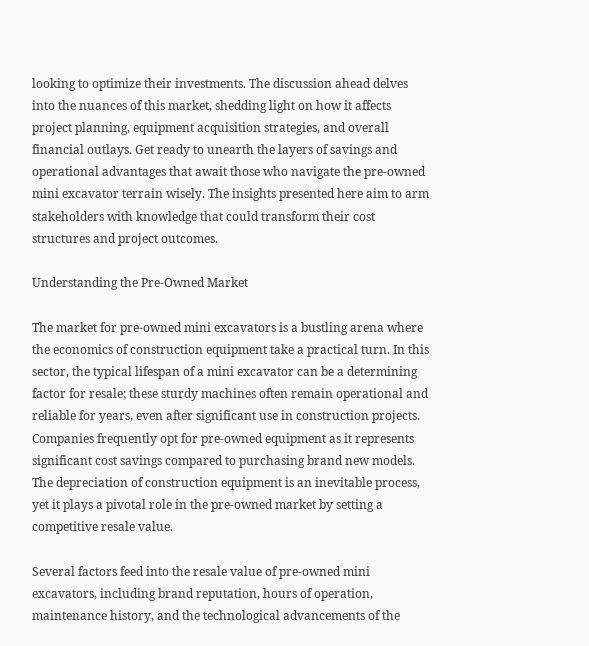looking to optimize their investments. The discussion ahead delves into the nuances of this market, shedding light on how it affects project planning, equipment acquisition strategies, and overall financial outlays. Get ready to unearth the layers of savings and operational advantages that await those who navigate the pre-owned mini excavator terrain wisely. The insights presented here aim to arm stakeholders with knowledge that could transform their cost structures and project outcomes.

Understanding the Pre-Owned Market

The market for pre-owned mini excavators is a bustling arena where the economics of construction equipment take a practical turn. In this sector, the typical lifespan of a mini excavator can be a determining factor for resale; these sturdy machines often remain operational and reliable for years, even after significant use in construction projects. Companies frequently opt for pre-owned equipment as it represents significant cost savings compared to purchasing brand new models. The depreciation of construction equipment is an inevitable process, yet it plays a pivotal role in the pre-owned market by setting a competitive resale value.

Several factors feed into the resale value of pre-owned mini excavators, including brand reputation, hours of operation, maintenance history, and the technological advancements of the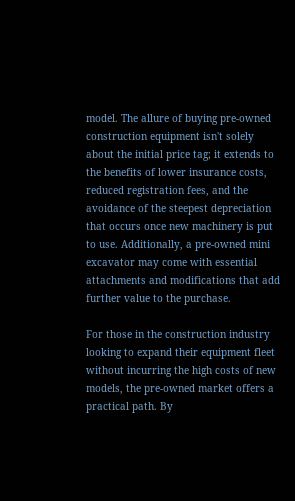model. The allure of buying pre-owned construction equipment isn't solely about the initial price tag; it extends to the benefits of lower insurance costs, reduced registration fees, and the avoidance of the steepest depreciation that occurs once new machinery is put to use. Additionally, a pre-owned mini excavator may come with essential attachments and modifications that add further value to the purchase.

For those in the construction industry looking to expand their equipment fleet without incurring the high costs of new models, the pre-owned market offers a practical path. By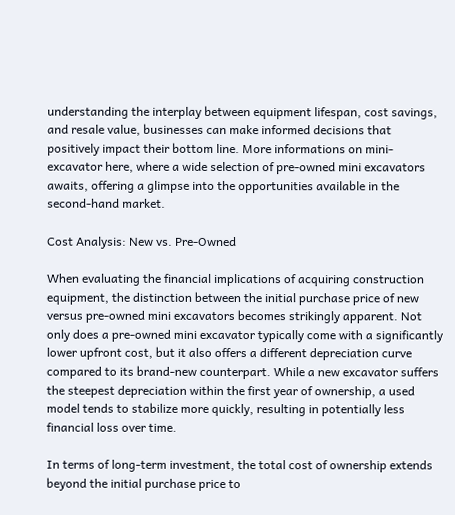understanding the interplay between equipment lifespan, cost savings, and resale value, businesses can make informed decisions that positively impact their bottom line. More informations on mini-excavator here, where a wide selection of pre-owned mini excavators awaits, offering a glimpse into the opportunities available in the second-hand market.

Cost Analysis: New vs. Pre-Owned

When evaluating the financial implications of acquiring construction equipment, the distinction between the initial purchase price of new versus pre-owned mini excavators becomes strikingly apparent. Not only does a pre-owned mini excavator typically come with a significantly lower upfront cost, but it also offers a different depreciation curve compared to its brand-new counterpart. While a new excavator suffers the steepest depreciation within the first year of ownership, a used model tends to stabilize more quickly, resulting in potentially less financial loss over time.

In terms of long-term investment, the total cost of ownership extends beyond the initial purchase price to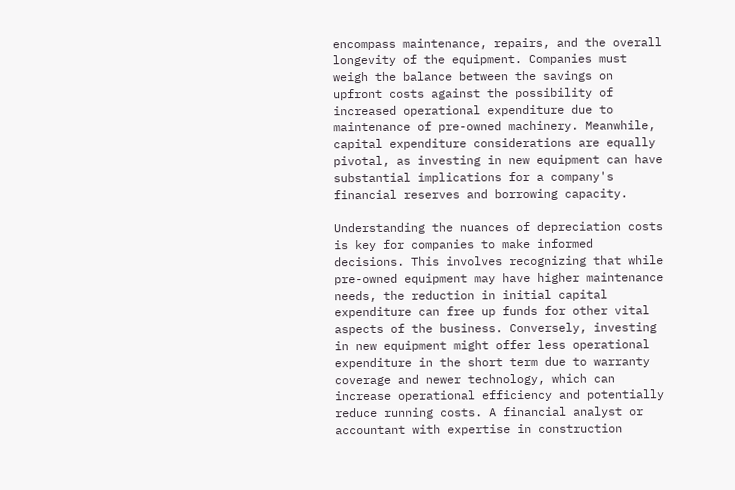encompass maintenance, repairs, and the overall longevity of the equipment. Companies must weigh the balance between the savings on upfront costs against the possibility of increased operational expenditure due to maintenance of pre-owned machinery. Meanwhile, capital expenditure considerations are equally pivotal, as investing in new equipment can have substantial implications for a company's financial reserves and borrowing capacity.

Understanding the nuances of depreciation costs is key for companies to make informed decisions. This involves recognizing that while pre-owned equipment may have higher maintenance needs, the reduction in initial capital expenditure can free up funds for other vital aspects of the business. Conversely, investing in new equipment might offer less operational expenditure in the short term due to warranty coverage and newer technology, which can increase operational efficiency and potentially reduce running costs. A financial analyst or accountant with expertise in construction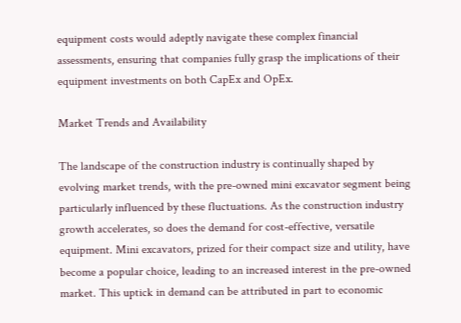equipment costs would adeptly navigate these complex financial assessments, ensuring that companies fully grasp the implications of their equipment investments on both CapEx and OpEx.

Market Trends and Availability

The landscape of the construction industry is continually shaped by evolving market trends, with the pre-owned mini excavator segment being particularly influenced by these fluctuations. As the construction industry growth accelerates, so does the demand for cost-effective, versatile equipment. Mini excavators, prized for their compact size and utility, have become a popular choice, leading to an increased interest in the pre-owned market. This uptick in demand can be attributed in part to economic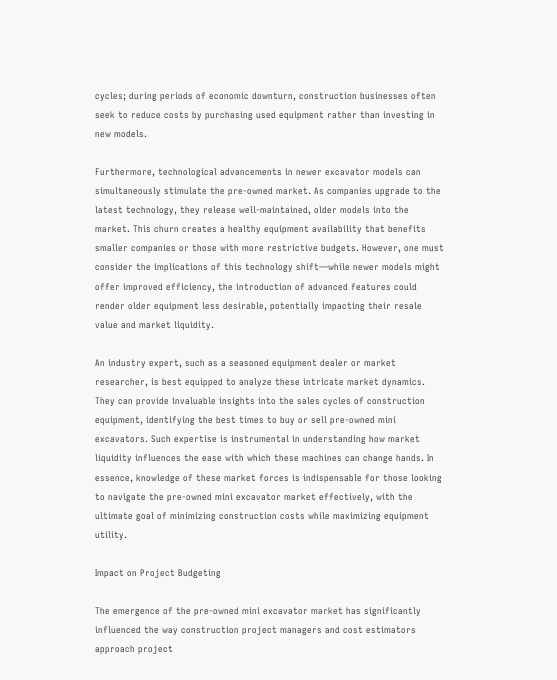cycles; during periods of economic downturn, construction businesses often seek to reduce costs by purchasing used equipment rather than investing in new models.

Furthermore, technological advancements in newer excavator models can simultaneously stimulate the pre-owned market. As companies upgrade to the latest technology, they release well-maintained, older models into the market. This churn creates a healthy equipment availability that benefits smaller companies or those with more restrictive budgets. However, one must consider the implications of this technology shift—while newer models might offer improved efficiency, the introduction of advanced features could render older equipment less desirable, potentially impacting their resale value and market liquidity.

An industry expert, such as a seasoned equipment dealer or market researcher, is best equipped to analyze these intricate market dynamics. They can provide invaluable insights into the sales cycles of construction equipment, identifying the best times to buy or sell pre-owned mini excavators. Such expertise is instrumental in understanding how market liquidity influences the ease with which these machines can change hands. In essence, knowledge of these market forces is indispensable for those looking to navigate the pre-owned mini excavator market effectively, with the ultimate goal of minimizing construction costs while maximizing equipment utility.

Impact on Project Budgeting

The emergence of the pre-owned mini excavator market has significantly influenced the way construction project managers and cost estimators approach project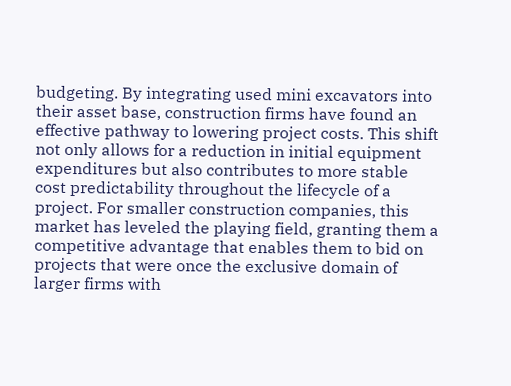budgeting. By integrating used mini excavators into their asset base, construction firms have found an effective pathway to lowering project costs. This shift not only allows for a reduction in initial equipment expenditures but also contributes to more stable cost predictability throughout the lifecycle of a project. For smaller construction companies, this market has leveled the playing field, granting them a competitive advantage that enables them to bid on projects that were once the exclusive domain of larger firms with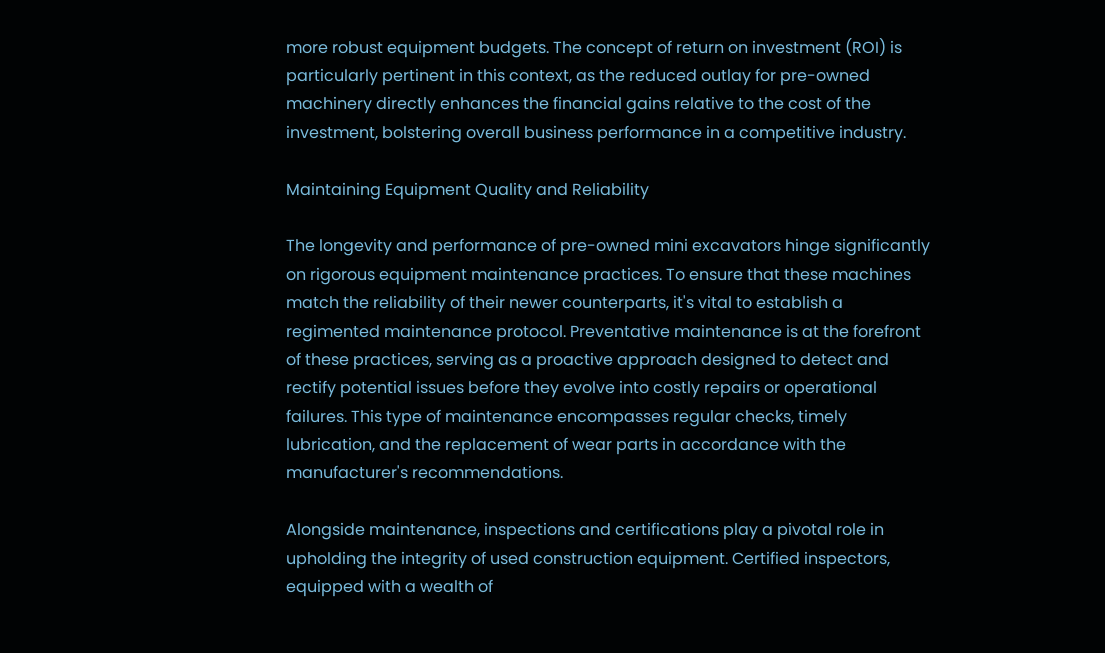more robust equipment budgets. The concept of return on investment (ROI) is particularly pertinent in this context, as the reduced outlay for pre-owned machinery directly enhances the financial gains relative to the cost of the investment, bolstering overall business performance in a competitive industry.

Maintaining Equipment Quality and Reliability

The longevity and performance of pre-owned mini excavators hinge significantly on rigorous equipment maintenance practices. To ensure that these machines match the reliability of their newer counterparts, it's vital to establish a regimented maintenance protocol. Preventative maintenance is at the forefront of these practices, serving as a proactive approach designed to detect and rectify potential issues before they evolve into costly repairs or operational failures. This type of maintenance encompasses regular checks, timely lubrication, and the replacement of wear parts in accordance with the manufacturer's recommendations.

Alongside maintenance, inspections and certifications play a pivotal role in upholding the integrity of used construction equipment. Certified inspectors, equipped with a wealth of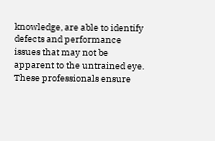knowledge, are able to identify defects and performance issues that may not be apparent to the untrained eye. These professionals ensure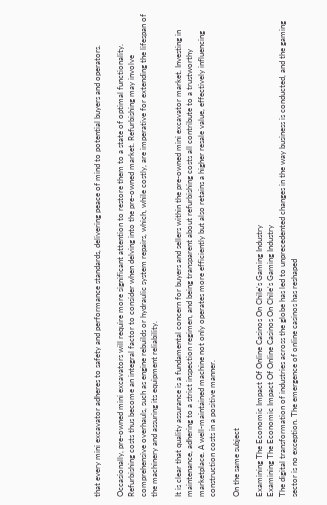that every mini excavator adheres to safety and performance standards, delivering peace of mind to potential buyers and operators.

Occasionally, pre-owned mini excavators will require more significant attention to restore them to a state of optimal functionality. Refurbishing costs thus become an integral factor to consider when delving into the pre-owned market. Refurbishing may involve comprehensive overhauls, such as engine rebuilds or hydraulic system repairs, which, while costly, are imperative for extending the lifespan of the machinery and assuring its equipment reliability.

It is clear that quality assurance is a fundamental concern for buyers and sellers within the pre-owned mini excavator market. Investing in maintenance, adhering to a strict inspection regimen, and being transparent about refurbishing costs all contribute to a trustworthy marketplace. A well-maintained machine not only operates more efficiently but also retains a higher resale value, effectively influencing construction costs in a positive manner.

On the same subject

Examining The Economic Impact Of Online Casinos On Chile's Gaming Industry
Examining The Economic Impact Of Online Casinos On Chile's Gaming Industry
The digital transformation of industries across the globe has led to unprecedented changes in the way business is conducted, and the gaming sector is no exception. The emergence of online casinos has reshaped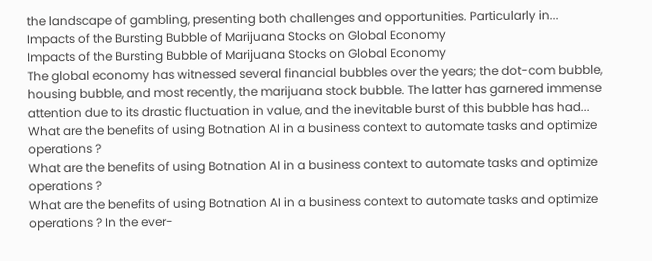the landscape of gambling, presenting both challenges and opportunities. Particularly in...
Impacts of the Bursting Bubble of Marijuana Stocks on Global Economy
Impacts of the Bursting Bubble of Marijuana Stocks on Global Economy
The global economy has witnessed several financial bubbles over the years; the dot-com bubble, housing bubble, and most recently, the marijuana stock bubble. The latter has garnered immense attention due to its drastic fluctuation in value, and the inevitable burst of this bubble has had...
What are the benefits of using Botnation AI in a business context to automate tasks and optimize operations ?
What are the benefits of using Botnation AI in a business context to automate tasks and optimize operations ?
What are the benefits of using Botnation AI in a business context to automate tasks and optimize operations ? In the ever-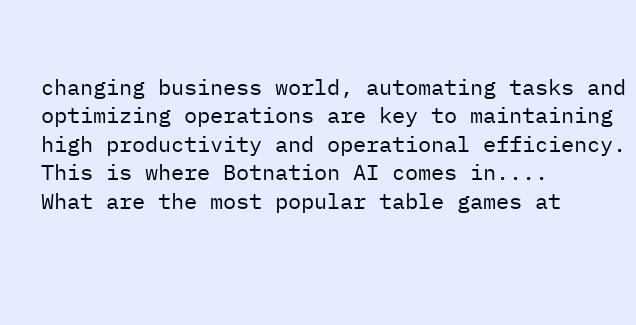changing business world, automating tasks and optimizing operations are key to maintaining high productivity and operational efficiency. This is where Botnation AI comes in....
What are the most popular table games at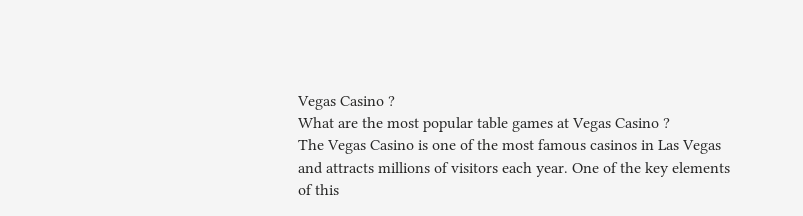Vegas Casino ?
What are the most popular table games at Vegas Casino ?
The Vegas Casino is one of the most famous casinos in Las Vegas and attracts millions of visitors each year. One of the key elements of this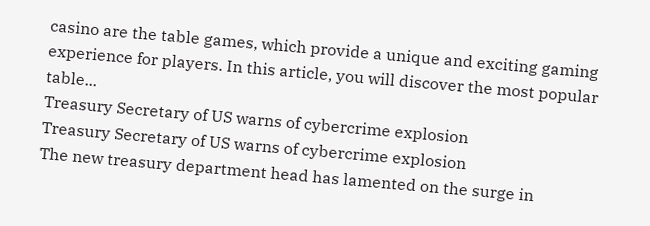casino are the table games, which provide a unique and exciting gaming experience for players. In this article, you will discover the most popular table...
Treasury Secretary of US warns of cybercrime explosion
Treasury Secretary of US warns of cybercrime explosion
The new treasury department head has lamented on the surge in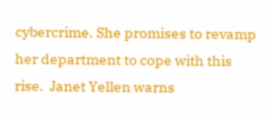cybercrime. She promises to revamp her department to cope with this rise.  Janet Yellen warns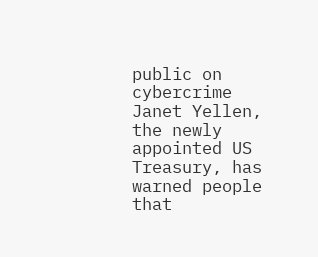public on cybercrime  Janet Yellen, the newly appointed US Treasury, has warned people that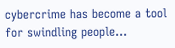cybercrime has become a tool for swindling people...